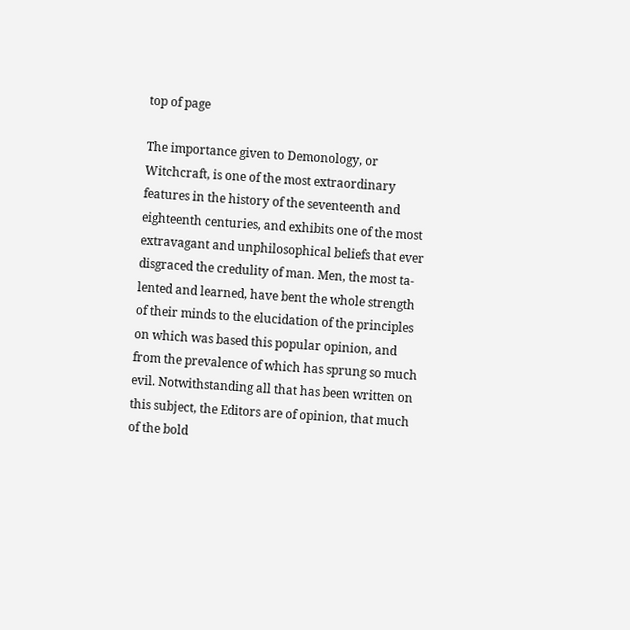top of page

The importance given to Demonology, or Witchcraft, is one of the most extraordinary features in the history of the seventeenth and eighteenth centuries, and exhibits one of the most extravagant and unphilosophical beliefs that ever disgraced the credulity of man. Men, the most ta- lented and learned, have bent the whole strength of their minds to the elucidation of the principles on which was based this popular opinion, and from the prevalence of which has sprung so much evil. Notwithstanding all that has been written on this subject, the Editors are of opinion, that much of the bold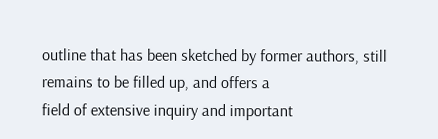outline that has been sketched by former authors, still remains to be filled up, and offers a
field of extensive inquiry and important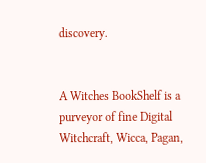discovery.


A Witches BookShelf is a purveyor of fine Digital Witchcraft, Wicca, Pagan,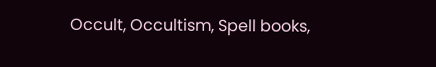Occult, Occultism, Spell books,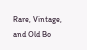Rare, Vintage, and Old Bo